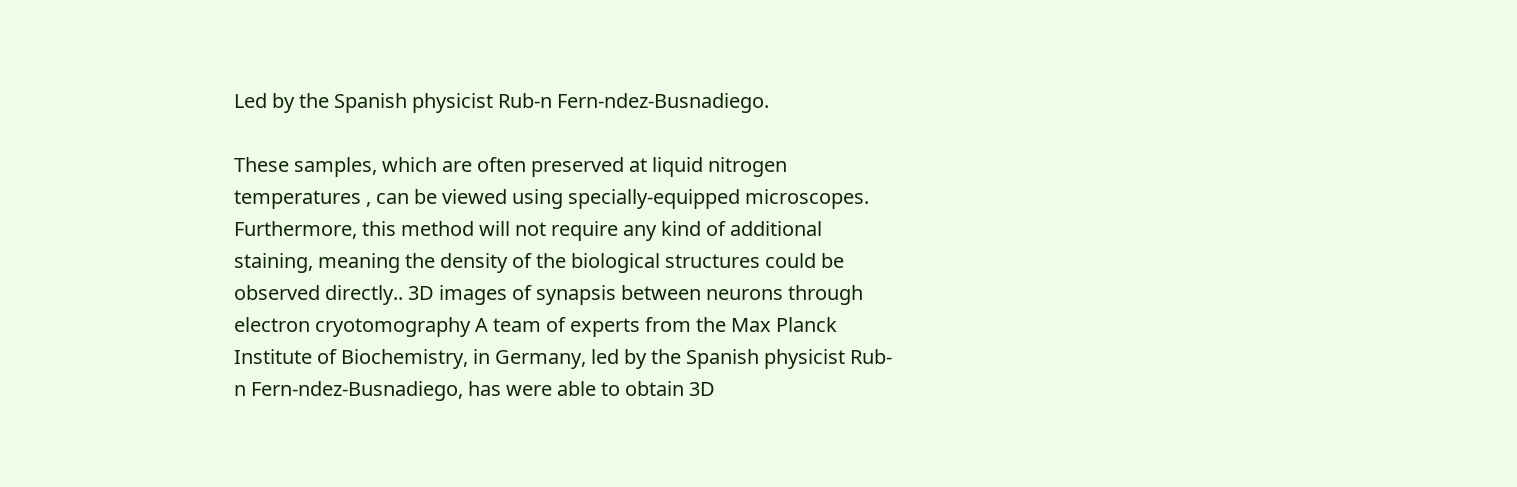Led by the Spanish physicist Rub-n Fern-ndez-Busnadiego.

These samples, which are often preserved at liquid nitrogen temperatures , can be viewed using specially-equipped microscopes. Furthermore, this method will not require any kind of additional staining, meaning the density of the biological structures could be observed directly.. 3D images of synapsis between neurons through electron cryotomography A team of experts from the Max Planck Institute of Biochemistry, in Germany, led by the Spanish physicist Rub-n Fern-ndez-Busnadiego, has were able to obtain 3D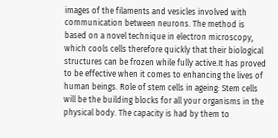images of the filaments and vesicles involved with communication between neurons. The method is based on a novel technique in electron microscopy, which cools cells therefore quickly that their biological structures can be frozen while fully active.It has proved to be effective when it comes to enhancing the lives of human beings. Role of stem cells in ageing: Stem cells will be the building blocks for all your organisms in the physical body. The capacity is had by them to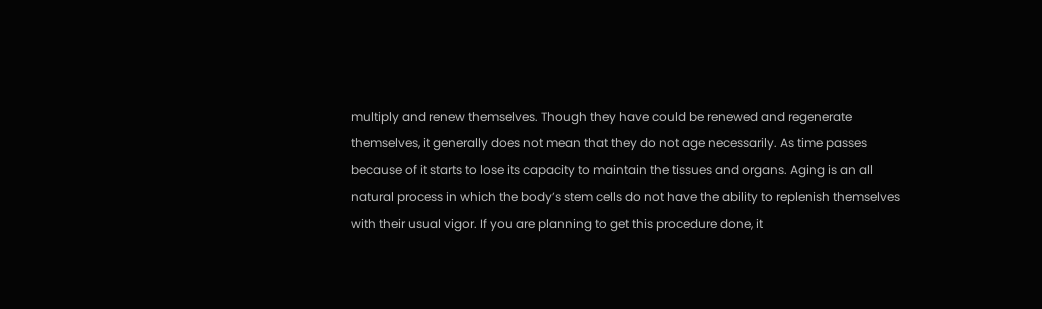multiply and renew themselves. Though they have could be renewed and regenerate themselves, it generally does not mean that they do not age necessarily. As time passes because of it starts to lose its capacity to maintain the tissues and organs. Aging is an all natural process in which the body’s stem cells do not have the ability to replenish themselves with their usual vigor. If you are planning to get this procedure done, it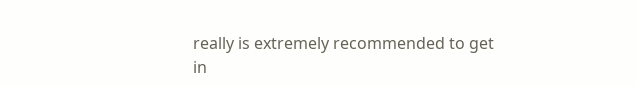really is extremely recommended to get in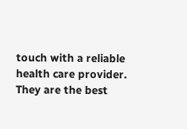touch with a reliable health care provider. They are the best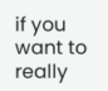if you want to really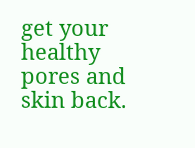get your healthy pores and skin back.